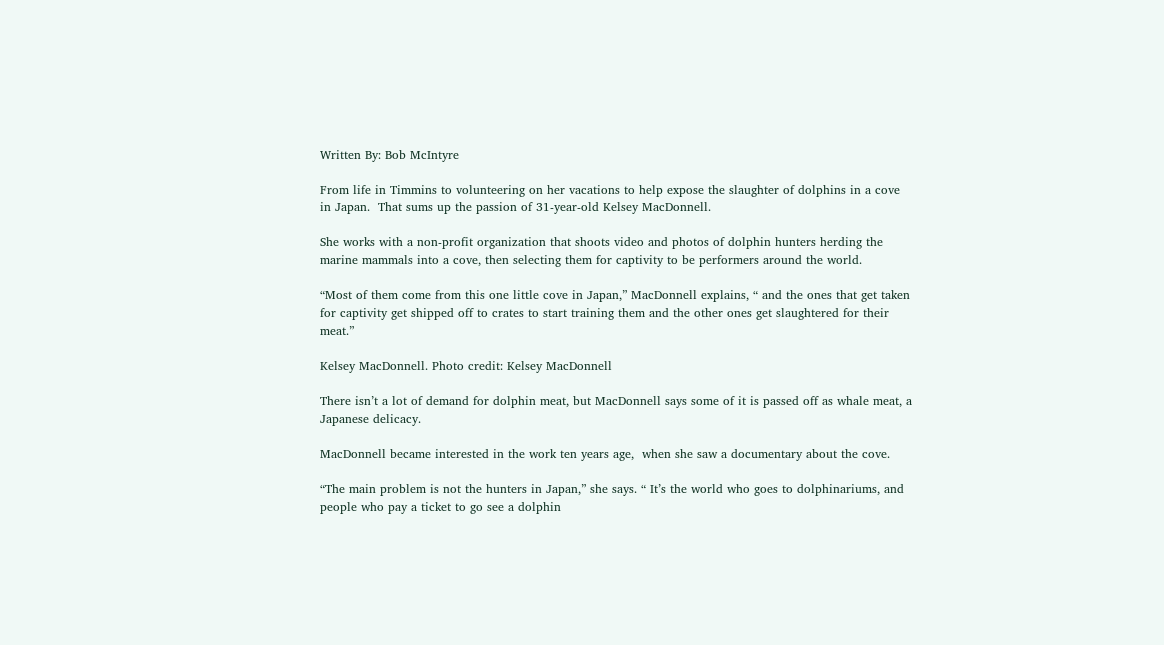Written By: Bob McIntyre

From life in Timmins to volunteering on her vacations to help expose the slaughter of dolphins in a cove in Japan.  That sums up the passion of 31-year-old Kelsey MacDonnell.

She works with a non-profit organization that shoots video and photos of dolphin hunters herding the marine mammals into a cove, then selecting them for captivity to be performers around the world.

“Most of them come from this one little cove in Japan,” MacDonnell explains, “ and the ones that get taken for captivity get shipped off to crates to start training them and the other ones get slaughtered for their meat.”

Kelsey MacDonnell. Photo credit: Kelsey MacDonnell

There isn’t a lot of demand for dolphin meat, but MacDonnell says some of it is passed off as whale meat, a Japanese delicacy.

MacDonnell became interested in the work ten years age,  when she saw a documentary about the cove.

“The main problem is not the hunters in Japan,” she says. “ It’s the world who goes to dolphinariums, and people who pay a ticket to go see a dolphin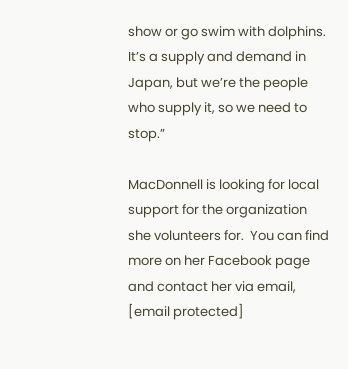show or go swim with dolphins.  It’s a supply and demand in Japan, but we’re the people who supply it, so we need to stop.”

MacDonnell is looking for local support for the organization she volunteers for.  You can find more on her Facebook page and contact her via email, [email protected]